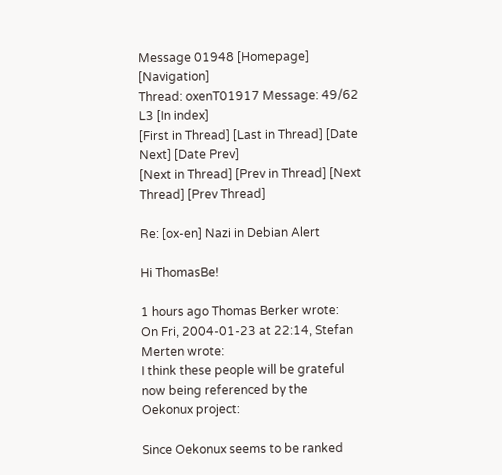Message 01948 [Homepage] [Navigation]
Thread: oxenT01917 Message: 49/62 L3 [In index]
[First in Thread] [Last in Thread] [Date Next] [Date Prev]
[Next in Thread] [Prev in Thread] [Next Thread] [Prev Thread]

Re: [ox-en] Nazi in Debian Alert

Hi ThomasBe!

1 hours ago Thomas Berker wrote:
On Fri, 2004-01-23 at 22:14, Stefan Merten wrote:
I think these people will be grateful now being referenced by the
Oekonux project:

Since Oekonux seems to be ranked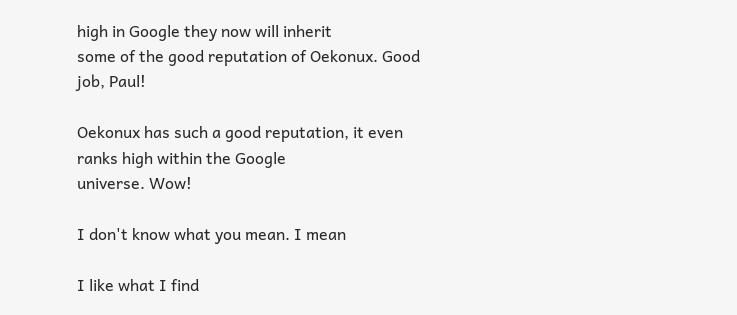high in Google they now will inherit
some of the good reputation of Oekonux. Good job, Paul!

Oekonux has such a good reputation, it even ranks high within the Google
universe. Wow!

I don't know what you mean. I mean

I like what I find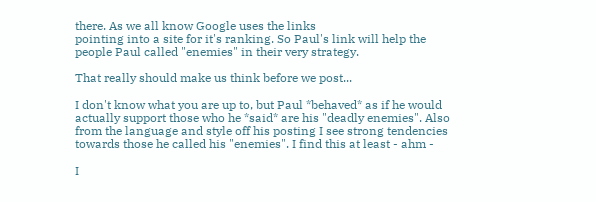there. As we all know Google uses the links
pointing into a site for it's ranking. So Paul's link will help the
people Paul called "enemies" in their very strategy.

That really should make us think before we post...

I don't know what you are up to, but Paul *behaved* as if he would
actually support those who he *said* are his "deadly enemies". Also
from the language and style off his posting I see strong tendencies
towards those he called his "enemies". I find this at least - ahm -

I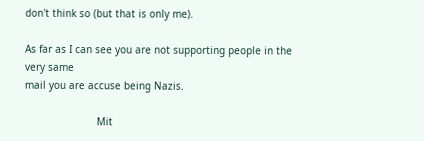don't think so (but that is only me).

As far as I can see you are not supporting people in the very same
mail you are accuse being Nazis.

                        Mit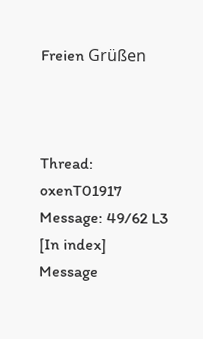Freien Grüßen



Thread: oxenT01917 Message: 49/62 L3 [In index]
Message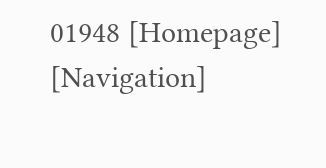01948 [Homepage] [Navigation]